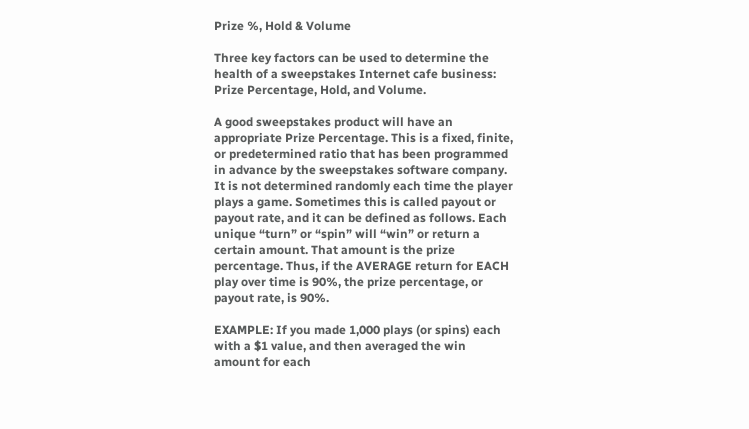Prize %, Hold & Volume

Three key factors can be used to determine the health of a sweepstakes Internet cafe business: Prize Percentage, Hold, and Volume.

A good sweepstakes product will have an appropriate Prize Percentage. This is a fixed, finite, or predetermined ratio that has been programmed in advance by the sweepstakes software company. It is not determined randomly each time the player plays a game. Sometimes this is called payout or payout rate, and it can be defined as follows. Each unique “turn” or “spin” will “win” or return a certain amount. That amount is the prize percentage. Thus, if the AVERAGE return for EACH play over time is 90%, the prize percentage, or payout rate, is 90%.

EXAMPLE: If you made 1,000 plays (or spins) each with a $1 value, and then averaged the win amount for each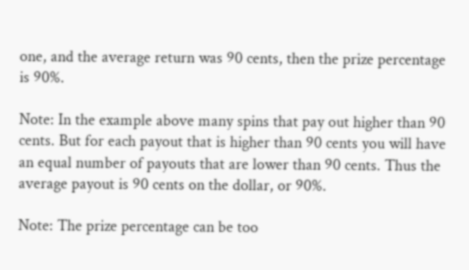one, and the average return was 90 cents, then the prize percentage is 90%.

Note: In the example above many spins that pay out higher than 90 cents. But for each payout that is higher than 90 cents you will have an equal number of payouts that are lower than 90 cents. Thus the average payout is 90 cents on the dollar, or 90%.

Note: The prize percentage can be too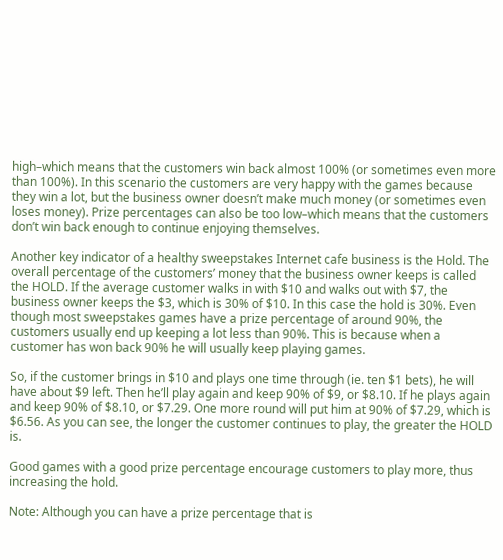high–which means that the customers win back almost 100% (or sometimes even more than 100%). In this scenario the customers are very happy with the games because they win a lot, but the business owner doesn’t make much money (or sometimes even loses money). Prize percentages can also be too low–which means that the customers don’t win back enough to continue enjoying themselves.

Another key indicator of a healthy sweepstakes Internet cafe business is the Hold. The overall percentage of the customers’ money that the business owner keeps is called the HOLD. If the average customer walks in with $10 and walks out with $7, the business owner keeps the $3, which is 30% of $10. In this case the hold is 30%. Even though most sweepstakes games have a prize percentage of around 90%, the customers usually end up keeping a lot less than 90%. This is because when a customer has won back 90% he will usually keep playing games.

So, if the customer brings in $10 and plays one time through (ie. ten $1 bets), he will have about $9 left. Then he’ll play again and keep 90% of $9, or $8.10. If he plays again and keep 90% of $8.10, or $7.29. One more round will put him at 90% of $7.29, which is $6.56. As you can see, the longer the customer continues to play, the greater the HOLD is.

Good games with a good prize percentage encourage customers to play more, thus increasing the hold.

Note: Although you can have a prize percentage that is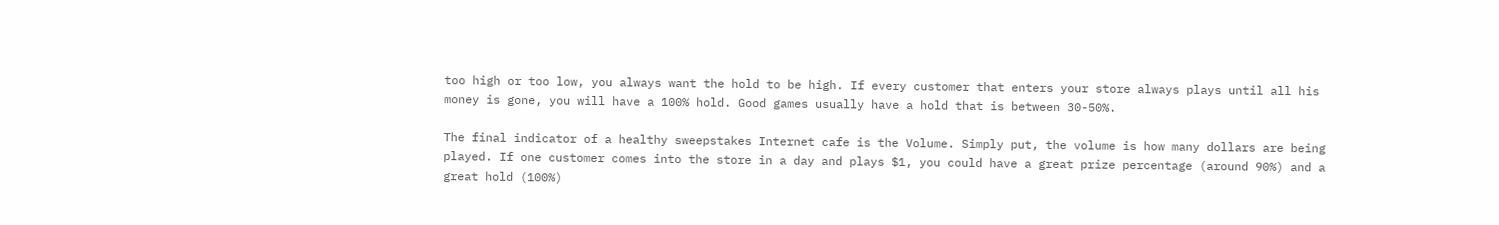too high or too low, you always want the hold to be high. If every customer that enters your store always plays until all his money is gone, you will have a 100% hold. Good games usually have a hold that is between 30-50%.

The final indicator of a healthy sweepstakes Internet cafe is the Volume. Simply put, the volume is how many dollars are being played. If one customer comes into the store in a day and plays $1, you could have a great prize percentage (around 90%) and a great hold (100%)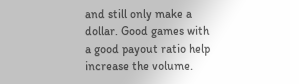and still only make a dollar. Good games with a good payout ratio help increase the volume.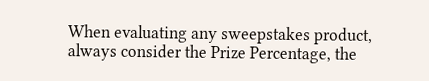When evaluating any sweepstakes product, always consider the Prize Percentage, the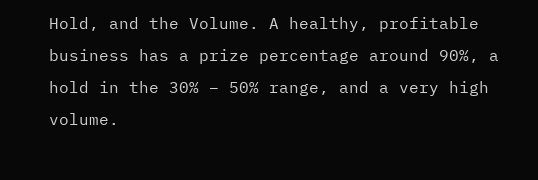Hold, and the Volume. A healthy, profitable business has a prize percentage around 90%, a hold in the 30% – 50% range, and a very high volume.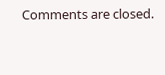Comments are closed.